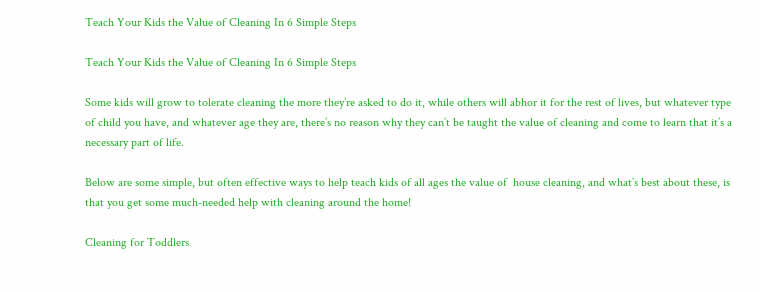Teach Your Kids the Value of Cleaning In 6 Simple Steps

Teach Your Kids the Value of Cleaning In 6 Simple Steps

Some kids will grow to tolerate cleaning the more they’re asked to do it, while others will abhor it for the rest of lives, but whatever type of child you have, and whatever age they are, there’s no reason why they can’t be taught the value of cleaning and come to learn that it’s a necessary part of life.

Below are some simple, but often effective ways to help teach kids of all ages the value of  house cleaning, and what’s best about these, is that you get some much-needed help with cleaning around the home!

Cleaning for Toddlers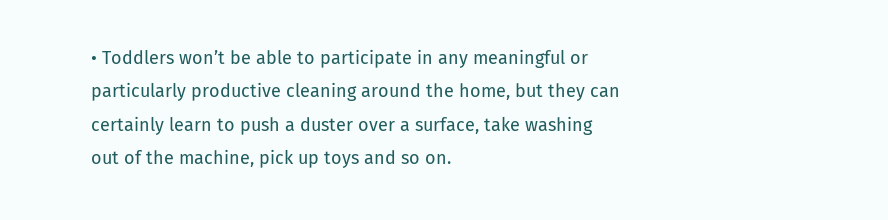• Toddlers won’t be able to participate in any meaningful or particularly productive cleaning around the home, but they can certainly learn to push a duster over a surface, take washing out of the machine, pick up toys and so on.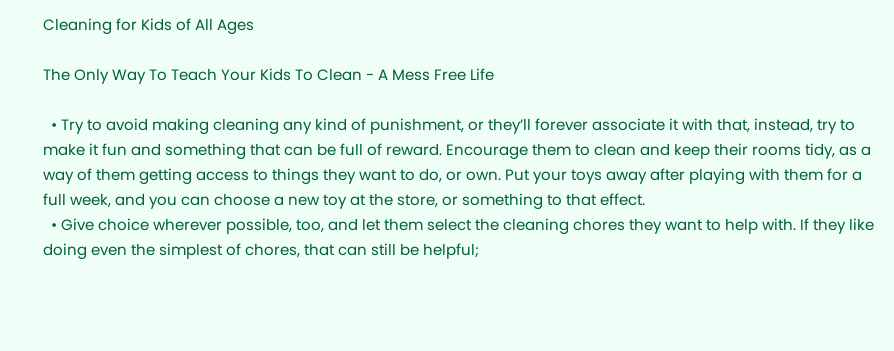Cleaning for Kids of All Ages

The Only Way To Teach Your Kids To Clean - A Mess Free Life

  • Try to avoid making cleaning any kind of punishment, or they’ll forever associate it with that, instead, try to make it fun and something that can be full of reward. Encourage them to clean and keep their rooms tidy, as a way of them getting access to things they want to do, or own. Put your toys away after playing with them for a full week, and you can choose a new toy at the store, or something to that effect.
  • Give choice wherever possible, too, and let them select the cleaning chores they want to help with. If they like doing even the simplest of chores, that can still be helpful;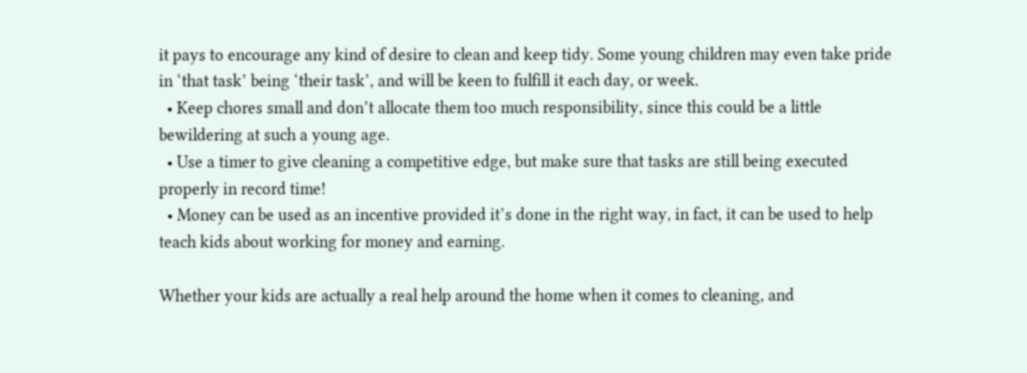it pays to encourage any kind of desire to clean and keep tidy. Some young children may even take pride in ‘that task’ being ‘their task’, and will be keen to fulfill it each day, or week.
  • Keep chores small and don’t allocate them too much responsibility, since this could be a little bewildering at such a young age.
  • Use a timer to give cleaning a competitive edge, but make sure that tasks are still being executed properly in record time!
  • Money can be used as an incentive provided it’s done in the right way, in fact, it can be used to help teach kids about working for money and earning.

Whether your kids are actually a real help around the home when it comes to cleaning, and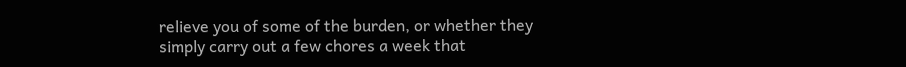relieve you of some of the burden, or whether they simply carry out a few chores a week that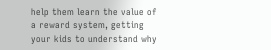help them learn the value of a reward system, getting your kids to understand why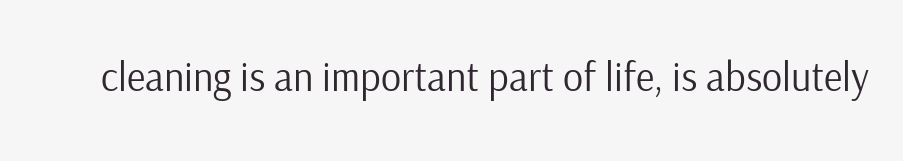cleaning is an important part of life, is absolutely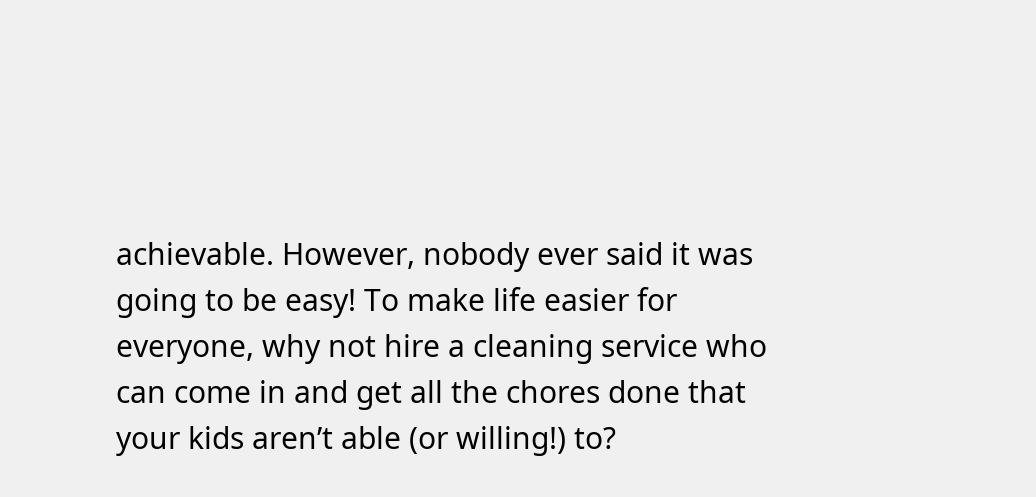achievable. However, nobody ever said it was going to be easy! To make life easier for everyone, why not hire a cleaning service who can come in and get all the chores done that your kids aren’t able (or willing!) to?